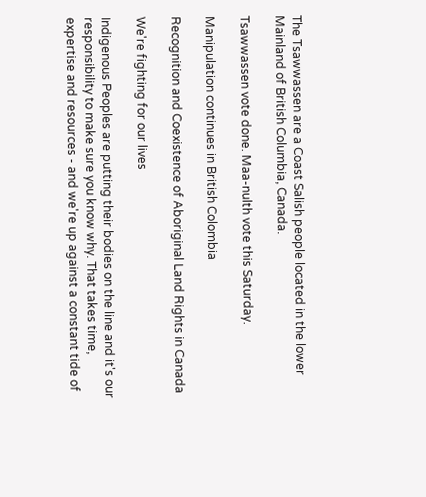The Tsawwassen are a Coast Salish people located in the lower Mainland of British Columbia, Canada.

Tsawwassen vote done. Maa-nulth vote this Saturday.

Manipulation continues in British Colombia

Recognition and Coexistence of Aboriginal Land Rights in Canada

We're fighting for our lives

Indigenous Peoples are putting their bodies on the line and it's our responsibility to make sure you know why. That takes time, expertise and resources - and we're up against a constant tide of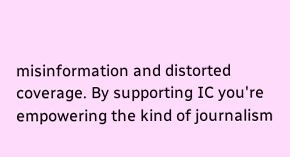misinformation and distorted coverage. By supporting IC you're empowering the kind of journalism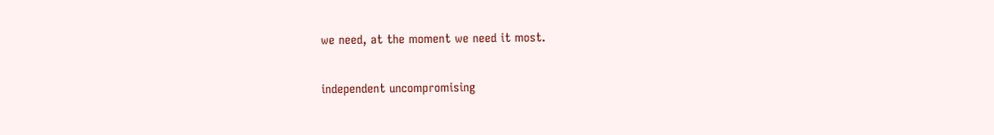we need, at the moment we need it most.

independent uncompromising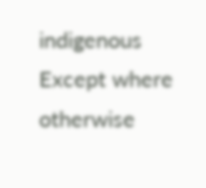indigenous
Except where otherwise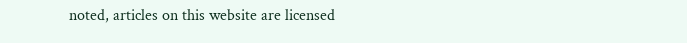noted, articles on this website are licensed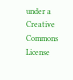under a Creative Commons License